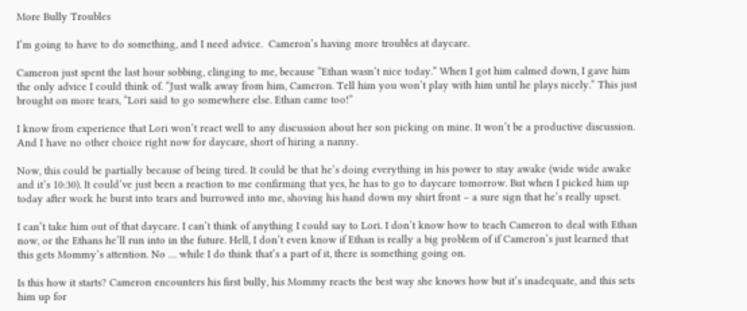More Bully Troubles

I’m going to have to do something, and I need advice.  Cameron’s having more troubles at daycare.

Cameron just spent the last hour sobbing, clinging to me, because “Ethan wasn’t nice today.” When I got him calmed down, I gave him the only advice I could think of. “Just walk away from him, Cameron. Tell him you won’t play with him until he plays nicely.” This just brought on more tears, “Lori said to go somewhere else. Ethan came too!”

I know from experience that Lori won’t react well to any discussion about her son picking on mine. It won’t be a productive discussion. And I have no other choice right now for daycare, short of hiring a nanny.

Now, this could be partially because of being tired. It could be that he’s doing everything in his power to stay awake (wide wide awake and it’s 10:30). It could’ve just been a reaction to me confirming that yes, he has to go to daycare tomorrow. But when I picked him up today after work he burst into tears and burrowed into me, shoving his hand down my shirt front – a sure sign that he’s really upset.

I can’t take him out of that daycare. I can’t think of anything I could say to Lori. I don’t know how to teach Cameron to deal with Ethan now, or the Ethans he’ll run into in the future. Hell, I don’t even know if Ethan is really a big problem of if Cameron’s just learned that this gets Mommy’s attention. No … while I do think that’s a part of it, there is something going on.

Is this how it starts? Cameron encounters his first bully, his Mommy reacts the best way she knows how but it’s inadequate, and this sets him up for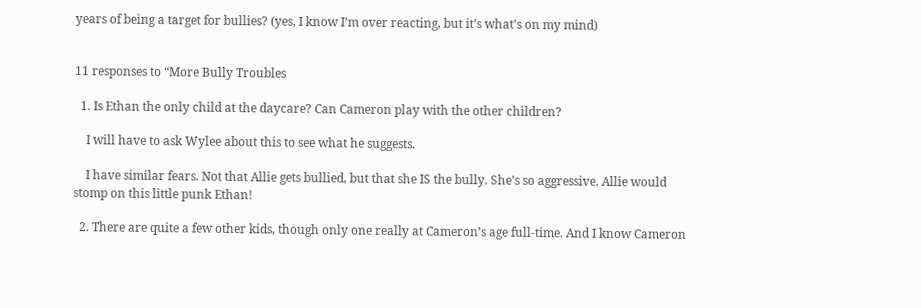years of being a target for bullies? (yes, I know I’m over reacting, but it’s what’s on my mind)


11 responses to “More Bully Troubles

  1. Is Ethan the only child at the daycare? Can Cameron play with the other children?

    I will have to ask Wylee about this to see what he suggests.

    I have similar fears. Not that Allie gets bullied, but that she IS the bully. She’s so aggressive. Allie would stomp on this little punk Ethan!

  2. There are quite a few other kids, though only one really at Cameron’s age full-time. And I know Cameron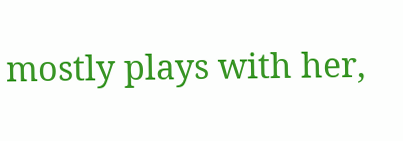mostly plays with her,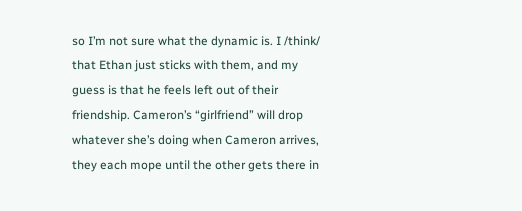so I’m not sure what the dynamic is. I /think/ that Ethan just sticks with them, and my guess is that he feels left out of their friendship. Cameron’s “girlfriend” will drop whatever she’s doing when Cameron arrives, they each mope until the other gets there in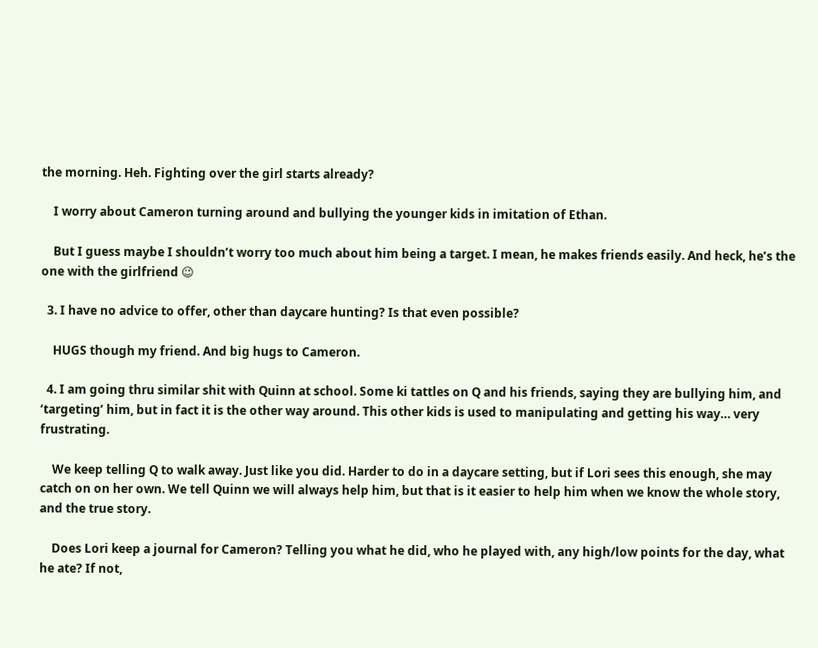the morning. Heh. Fighting over the girl starts already?

    I worry about Cameron turning around and bullying the younger kids in imitation of Ethan.

    But I guess maybe I shouldn’t worry too much about him being a target. I mean, he makes friends easily. And heck, he’s the one with the girlfriend 😉

  3. I have no advice to offer, other than daycare hunting? Is that even possible?

    HUGS though my friend. And big hugs to Cameron.

  4. I am going thru similar shit with Quinn at school. Some ki tattles on Q and his friends, saying they are bullying him, and ‘targeting’ him, but in fact it is the other way around. This other kids is used to manipulating and getting his way… very frustrating.

    We keep telling Q to walk away. Just like you did. Harder to do in a daycare setting, but if Lori sees this enough, she may catch on on her own. We tell Quinn we will always help him, but that is it easier to help him when we know the whole story, and the true story.

    Does Lori keep a journal for Cameron? Telling you what he did, who he played with, any high/low points for the day, what he ate? If not,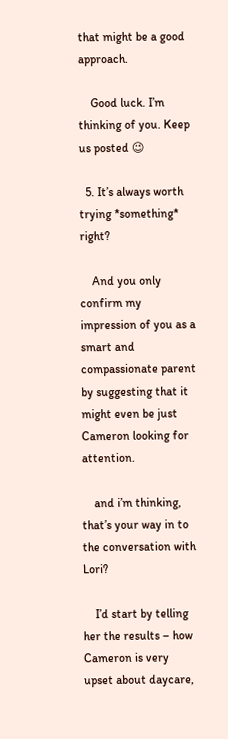that might be a good approach.

    Good luck. I’m thinking of you. Keep us posted 😉

  5. It’s always worth trying *something* right?

    And you only confirm my impression of you as a smart and compassionate parent by suggesting that it might even be just Cameron looking for attention.

    and i’m thinking, that’s your way in to the conversation with Lori?

    I’d start by telling her the results – how Cameron is very upset about daycare,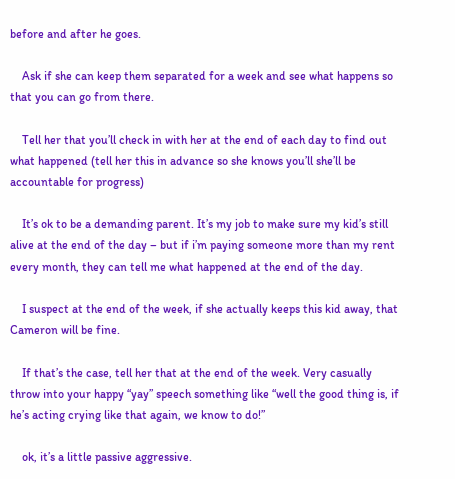before and after he goes.

    Ask if she can keep them separated for a week and see what happens so that you can go from there.

    Tell her that you’ll check in with her at the end of each day to find out what happened (tell her this in advance so she knows you’ll she’ll be accountable for progress)

    It’s ok to be a demanding parent. It’s my job to make sure my kid’s still alive at the end of the day – but if i’m paying someone more than my rent every month, they can tell me what happened at the end of the day.

    I suspect at the end of the week, if she actually keeps this kid away, that Cameron will be fine.

    If that’s the case, tell her that at the end of the week. Very casually throw into your happy “yay” speech something like “well the good thing is, if he’s acting crying like that again, we know to do!”

    ok, it’s a little passive aggressive.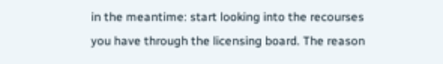in the meantime: start looking into the recourses you have through the licensing board. The reason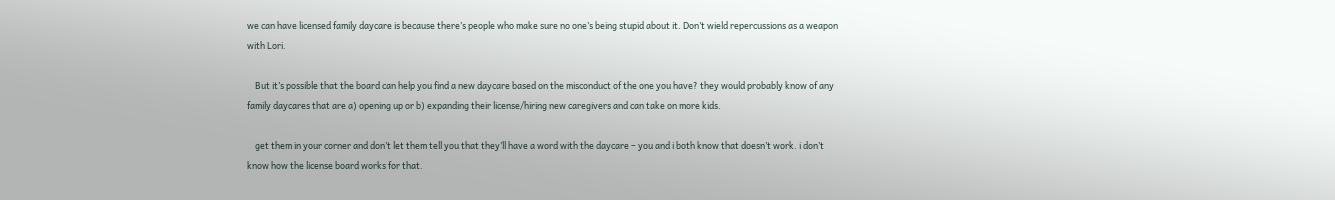we can have licensed family daycare is because there’s people who make sure no one’s being stupid about it. Don’t wield repercussions as a weapon with Lori.

    But it’s possible that the board can help you find a new daycare based on the misconduct of the one you have? they would probably know of any family daycares that are a) opening up or b) expanding their license/hiring new caregivers and can take on more kids.

    get them in your corner and don’t let them tell you that they’ll have a word with the daycare – you and i both know that doesn’t work. i don’t know how the license board works for that.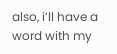also, i’ll have a word with my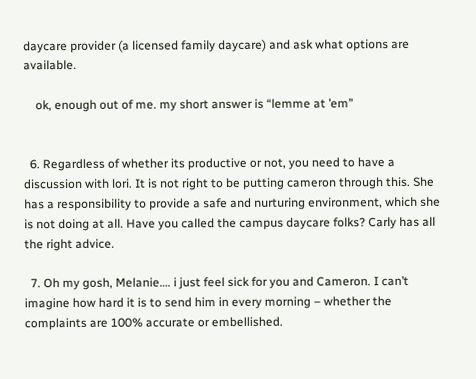daycare provider (a licensed family daycare) and ask what options are available.

    ok, enough out of me. my short answer is “lemme at ’em”


  6. Regardless of whether its productive or not, you need to have a discussion with lori. It is not right to be putting cameron through this. She has a responsibility to provide a safe and nurturing environment, which she is not doing at all. Have you called the campus daycare folks? Carly has all the right advice.

  7. Oh my gosh, Melanie…. i just feel sick for you and Cameron. I can’t imagine how hard it is to send him in every morning – whether the complaints are 100% accurate or embellished.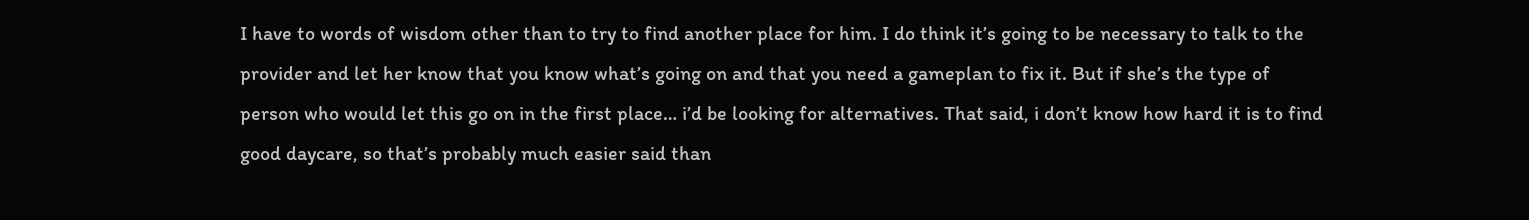I have to words of wisdom other than to try to find another place for him. I do think it’s going to be necessary to talk to the provider and let her know that you know what’s going on and that you need a gameplan to fix it. But if she’s the type of person who would let this go on in the first place… i’d be looking for alternatives. That said, i don’t know how hard it is to find good daycare, so that’s probably much easier said than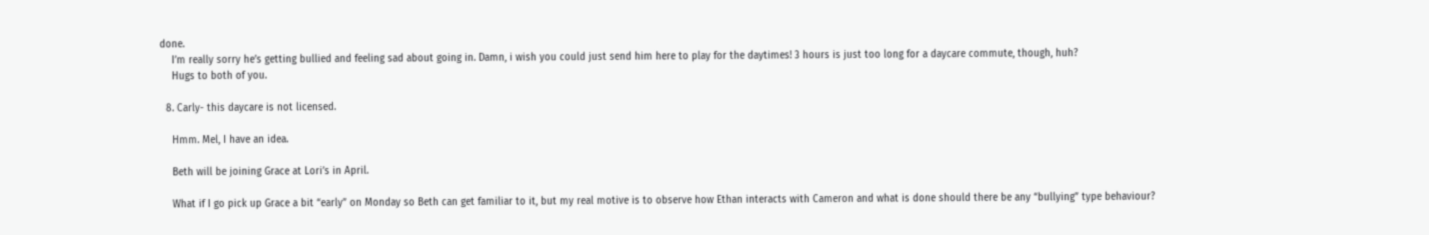done.
    I’m really sorry he’s getting bullied and feeling sad about going in. Damn, i wish you could just send him here to play for the daytimes! 3 hours is just too long for a daycare commute, though, huh?
    Hugs to both of you.

  8. Carly- this daycare is not licensed.

    Hmm. Mel, I have an idea.

    Beth will be joining Grace at Lori’s in April.

    What if I go pick up Grace a bit “early” on Monday so Beth can get familiar to it, but my real motive is to observe how Ethan interacts with Cameron and what is done should there be any “bullying” type behaviour?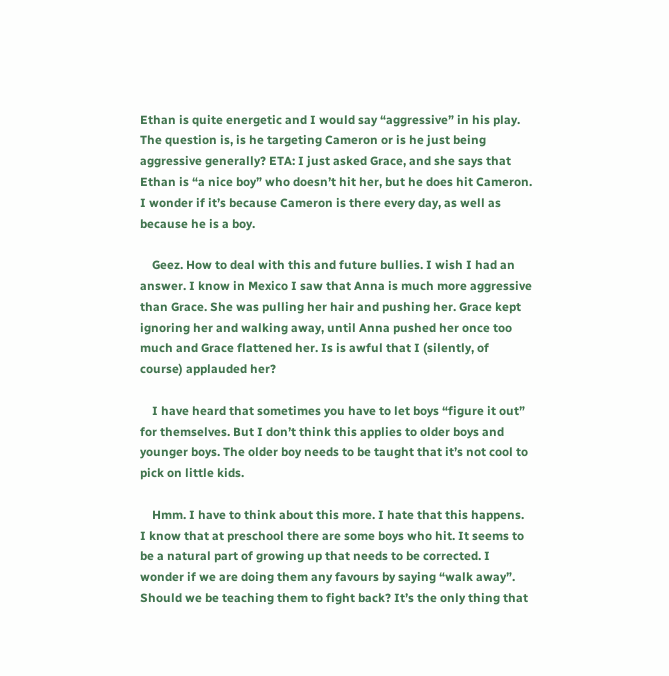Ethan is quite energetic and I would say “aggressive” in his play. The question is, is he targeting Cameron or is he just being aggressive generally? ETA: I just asked Grace, and she says that Ethan is “a nice boy” who doesn’t hit her, but he does hit Cameron. I wonder if it’s because Cameron is there every day, as well as because he is a boy.

    Geez. How to deal with this and future bullies. I wish I had an answer. I know in Mexico I saw that Anna is much more aggressive than Grace. She was pulling her hair and pushing her. Grace kept ignoring her and walking away, until Anna pushed her once too much and Grace flattened her. Is is awful that I (silently, of course) applauded her?

    I have heard that sometimes you have to let boys “figure it out” for themselves. But I don’t think this applies to older boys and younger boys. The older boy needs to be taught that it’s not cool to pick on little kids.

    Hmm. I have to think about this more. I hate that this happens. I know that at preschool there are some boys who hit. It seems to be a natural part of growing up that needs to be corrected. I wonder if we are doing them any favours by saying “walk away”. Should we be teaching them to fight back? It’s the only thing that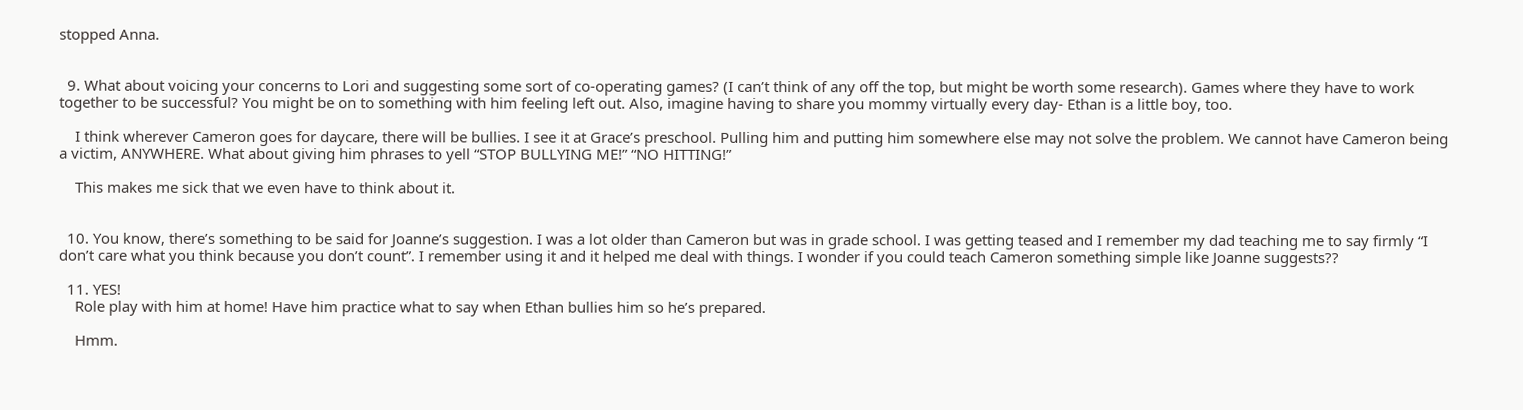stopped Anna.


  9. What about voicing your concerns to Lori and suggesting some sort of co-operating games? (I can’t think of any off the top, but might be worth some research). Games where they have to work together to be successful? You might be on to something with him feeling left out. Also, imagine having to share you mommy virtually every day- Ethan is a little boy, too.

    I think wherever Cameron goes for daycare, there will be bullies. I see it at Grace’s preschool. Pulling him and putting him somewhere else may not solve the problem. We cannot have Cameron being a victim, ANYWHERE. What about giving him phrases to yell “STOP BULLYING ME!” “NO HITTING!”

    This makes me sick that we even have to think about it.


  10. You know, there’s something to be said for Joanne’s suggestion. I was a lot older than Cameron but was in grade school. I was getting teased and I remember my dad teaching me to say firmly “I don’t care what you think because you don’t count”. I remember using it and it helped me deal with things. I wonder if you could teach Cameron something simple like Joanne suggests??

  11. YES!
    Role play with him at home! Have him practice what to say when Ethan bullies him so he’s prepared.

    Hmm.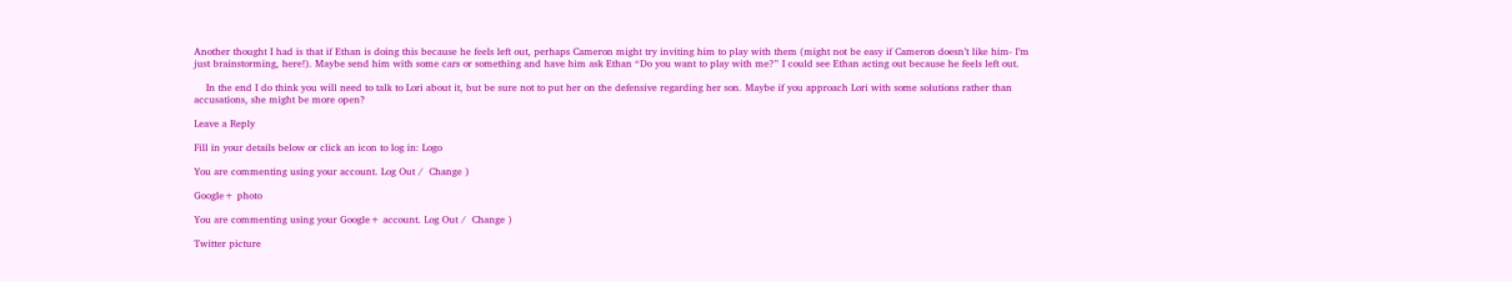Another thought I had is that if Ethan is doing this because he feels left out, perhaps Cameron might try inviting him to play with them (might not be easy if Cameron doesn’t like him- I’m just brainstorming, here!). Maybe send him with some cars or something and have him ask Ethan “Do you want to play with me?” I could see Ethan acting out because he feels left out.

    In the end I do think you will need to talk to Lori about it, but be sure not to put her on the defensive regarding her son. Maybe if you approach Lori with some solutions rather than accusations, she might be more open?

Leave a Reply

Fill in your details below or click an icon to log in: Logo

You are commenting using your account. Log Out /  Change )

Google+ photo

You are commenting using your Google+ account. Log Out /  Change )

Twitter picture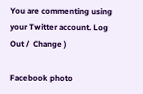You are commenting using your Twitter account. Log Out /  Change )

Facebook photo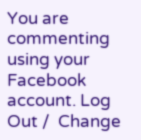You are commenting using your Facebook account. Log Out /  Change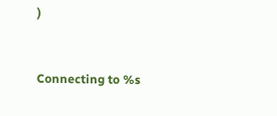)


Connecting to %s